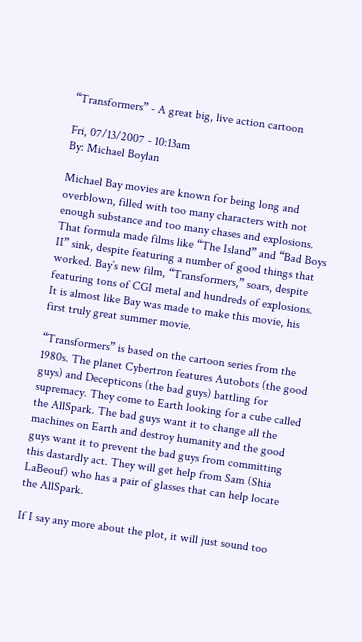“Transformers” - A great big, live action cartoon

Fri, 07/13/2007 - 10:13am
By: Michael Boylan

Michael Bay movies are known for being long and overblown, filled with too many characters with not enough substance and too many chases and explosions. That formula made films like “The Island” and “Bad Boys II” sink, despite featuring a number of good things that worked. Bay’s new film, “Transformers,” soars, despite featuring tons of CGI metal and hundreds of explosions. It is almost like Bay was made to make this movie, his first truly great summer movie.

“Transformers” is based on the cartoon series from the 1980s. The planet Cybertron features Autobots (the good guys) and Decepticons (the bad guys) battling for supremacy. They come to Earth looking for a cube called the AllSpark. The bad guys want it to change all the machines on Earth and destroy humanity and the good guys want it to prevent the bad guys from committing this dastardly act. They will get help from Sam (Shia LaBeouf) who has a pair of glasses that can help locate the AllSpark.

If I say any more about the plot, it will just sound too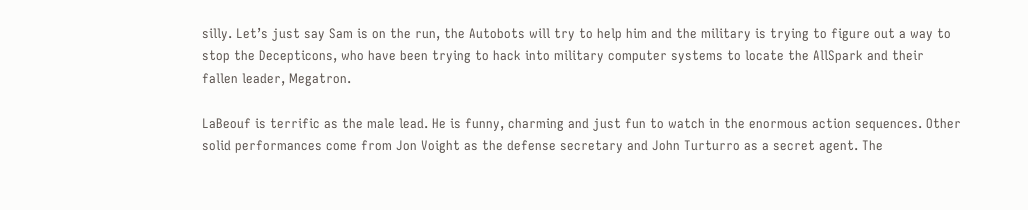silly. Let’s just say Sam is on the run, the Autobots will try to help him and the military is trying to figure out a way to stop the Decepticons, who have been trying to hack into military computer systems to locate the AllSpark and their fallen leader, Megatron.

LaBeouf is terrific as the male lead. He is funny, charming and just fun to watch in the enormous action sequences. Other solid performances come from Jon Voight as the defense secretary and John Turturro as a secret agent. The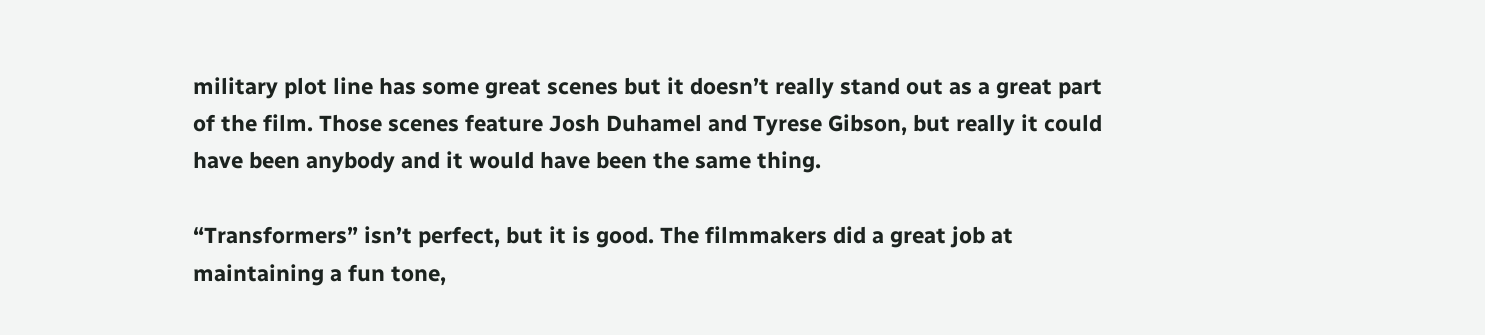military plot line has some great scenes but it doesn’t really stand out as a great part of the film. Those scenes feature Josh Duhamel and Tyrese Gibson, but really it could have been anybody and it would have been the same thing.

“Transformers” isn’t perfect, but it is good. The filmmakers did a great job at maintaining a fun tone,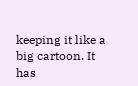keeping it like a big cartoon. It has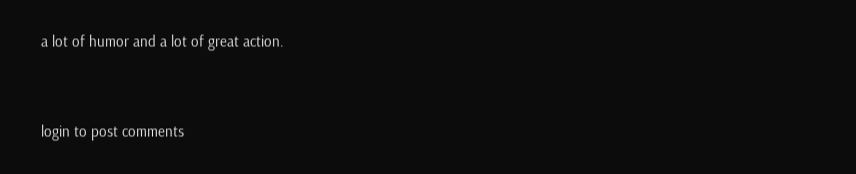a lot of humor and a lot of great action.


login to post comments